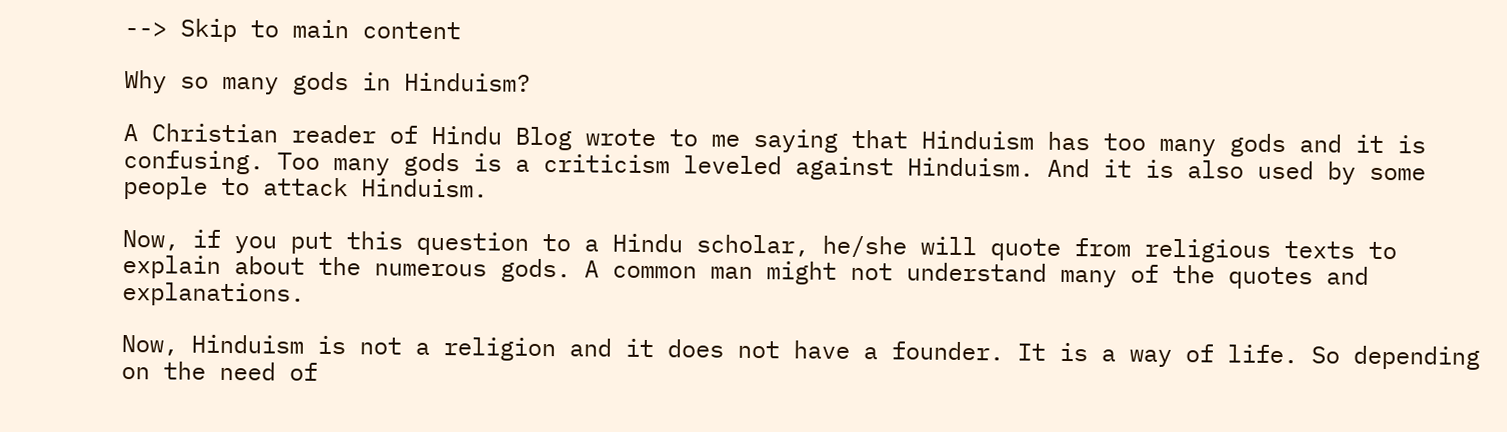--> Skip to main content

Why so many gods in Hinduism?

A Christian reader of Hindu Blog wrote to me saying that Hinduism has too many gods and it is confusing. Too many gods is a criticism leveled against Hinduism. And it is also used by some people to attack Hinduism.

Now, if you put this question to a Hindu scholar, he/she will quote from religious texts to explain about the numerous gods. A common man might not understand many of the quotes and explanations.

Now, Hinduism is not a religion and it does not have a founder. It is a way of life. So depending on the need of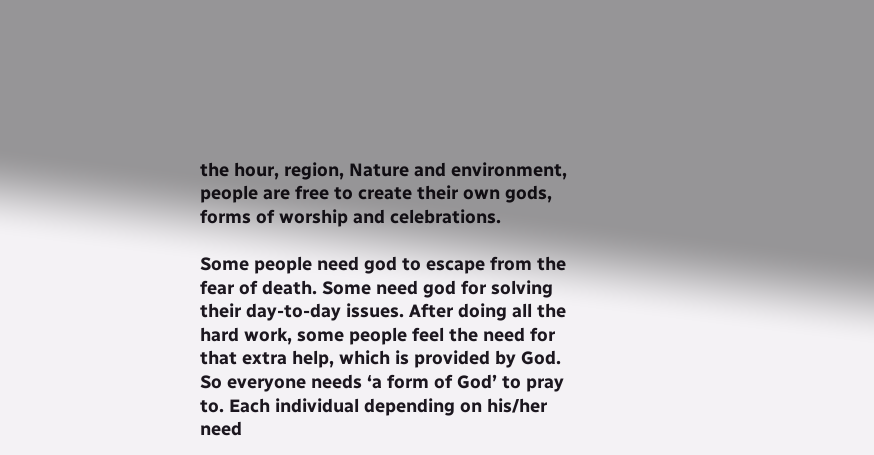the hour, region, Nature and environment, people are free to create their own gods, forms of worship and celebrations.

Some people need god to escape from the fear of death. Some need god for solving their day-to-day issues. After doing all the hard work, some people feel the need for that extra help, which is provided by God. So everyone needs ‘a form of God’ to pray to. Each individual depending on his/her need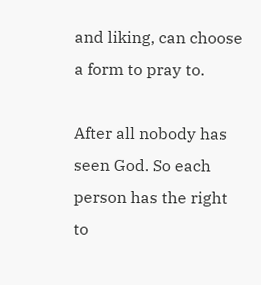and liking, can choose a form to pray to.

After all nobody has seen God. So each person has the right to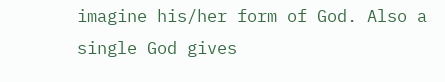imagine his/her form of God. Also a single God gives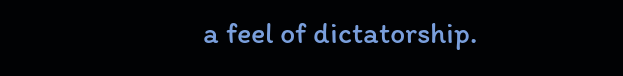a feel of dictatorship.